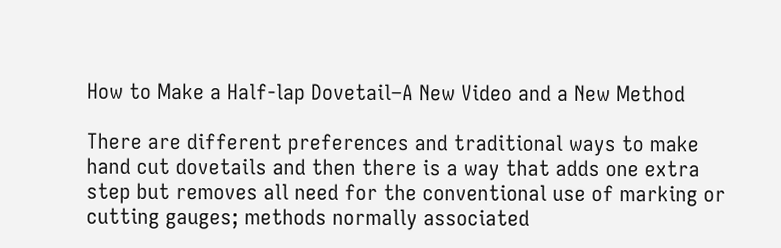How to Make a Half-lap Dovetail–A New Video and a New Method

There are different preferences and traditional ways to make hand cut dovetails and then there is a way that adds one extra step but removes all need for the conventional use of marking or cutting gauges; methods normally associated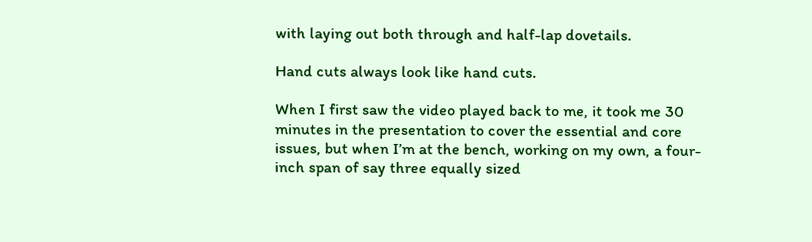with laying out both through and half-lap dovetails.

Hand cuts always look like hand cuts.

When I first saw the video played back to me, it took me 30 minutes in the presentation to cover the essential and core issues, but when I’m at the bench, working on my own, a four-inch span of say three equally sized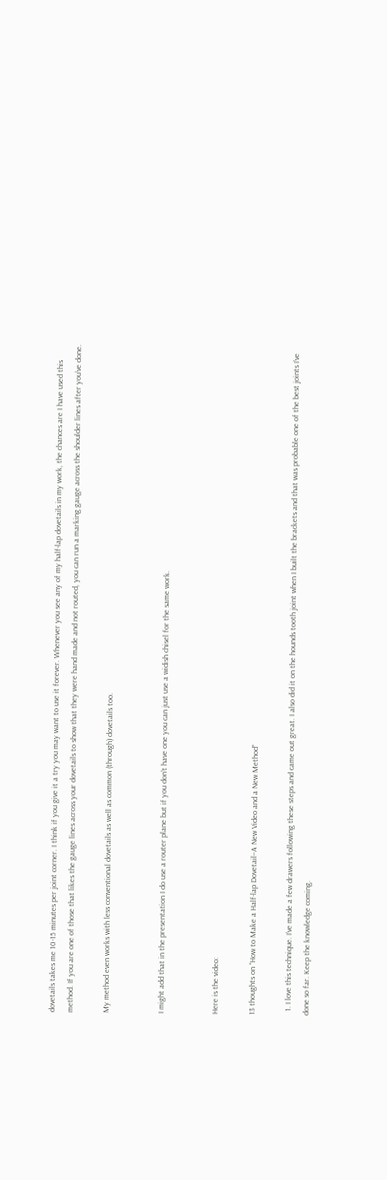dovetails takes me 10-15 minutes per joint corner. I think if you give it a try you may want to use it forever. Whenever you see any of my half-lap dovetails in my work, the chances are I have used this method. If you are one of those that likes the gauge lines across your dovetails to show that they were hand made and not routed, you can run a marking gauge across the shoulder lines after you’ve done.

My method even works with less conventional dovetails as well as common (through) dovetails too.


I might add that in the presentation I do use a router plane but if you don’t have one you can just use a widish chisel for the same work.


Here is the video:

13 thoughts on “How to Make a Half-lap Dovetail–A New Video and a New Method”

  1. I love this technique. I’ve made a few drawers following these steps and came out great. I also did it on the hounds tooth joint when I built the brackets and that was probable one of the best joints I’ve done so far. Keep the knowledge coming.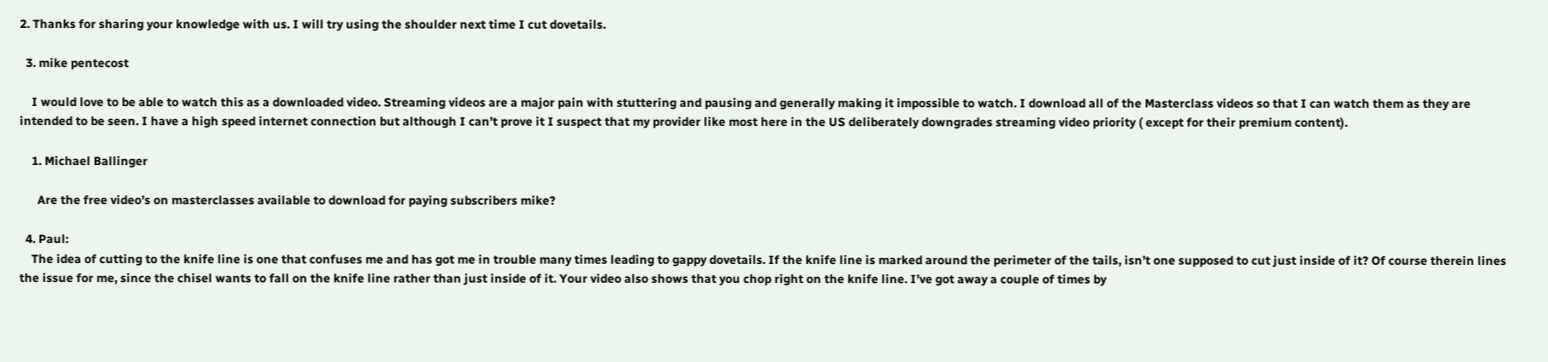2. Thanks for sharing your knowledge with us. I will try using the shoulder next time I cut dovetails.

  3. mike pentecost

    I would love to be able to watch this as a downloaded video. Streaming videos are a major pain with stuttering and pausing and generally making it impossible to watch. I download all of the Masterclass videos so that I can watch them as they are intended to be seen. I have a high speed internet connection but although I can’t prove it I suspect that my provider like most here in the US deliberately downgrades streaming video priority ( except for their premium content).

    1. Michael Ballinger

      Are the free video’s on masterclasses available to download for paying subscribers mike?

  4. Paul:
    The idea of cutting to the knife line is one that confuses me and has got me in trouble many times leading to gappy dovetails. If the knife line is marked around the perimeter of the tails, isn’t one supposed to cut just inside of it? Of course therein lines the issue for me, since the chisel wants to fall on the knife line rather than just inside of it. Your video also shows that you chop right on the knife line. I’ve got away a couple of times by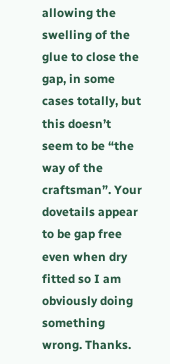allowing the swelling of the glue to close the gap, in some cases totally, but this doesn’t seem to be “the way of the craftsman”. Your dovetails appear to be gap free even when dry fitted so I am obviously doing something wrong. Thanks.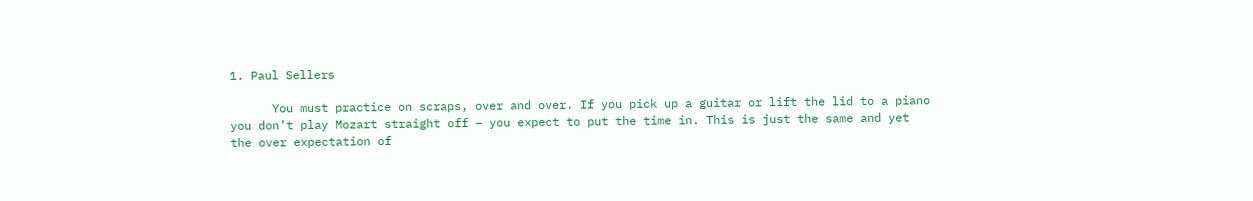1. Paul Sellers

      You must practice on scraps, over and over. If you pick up a guitar or lift the lid to a piano you don’t play Mozart straight off – you expect to put the time in. This is just the same and yet the over expectation of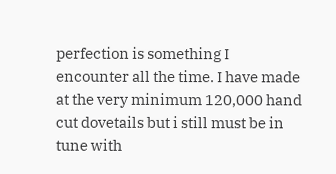perfection is something I encounter all the time. I have made at the very minimum 120,000 hand cut dovetails but i still must be in tune with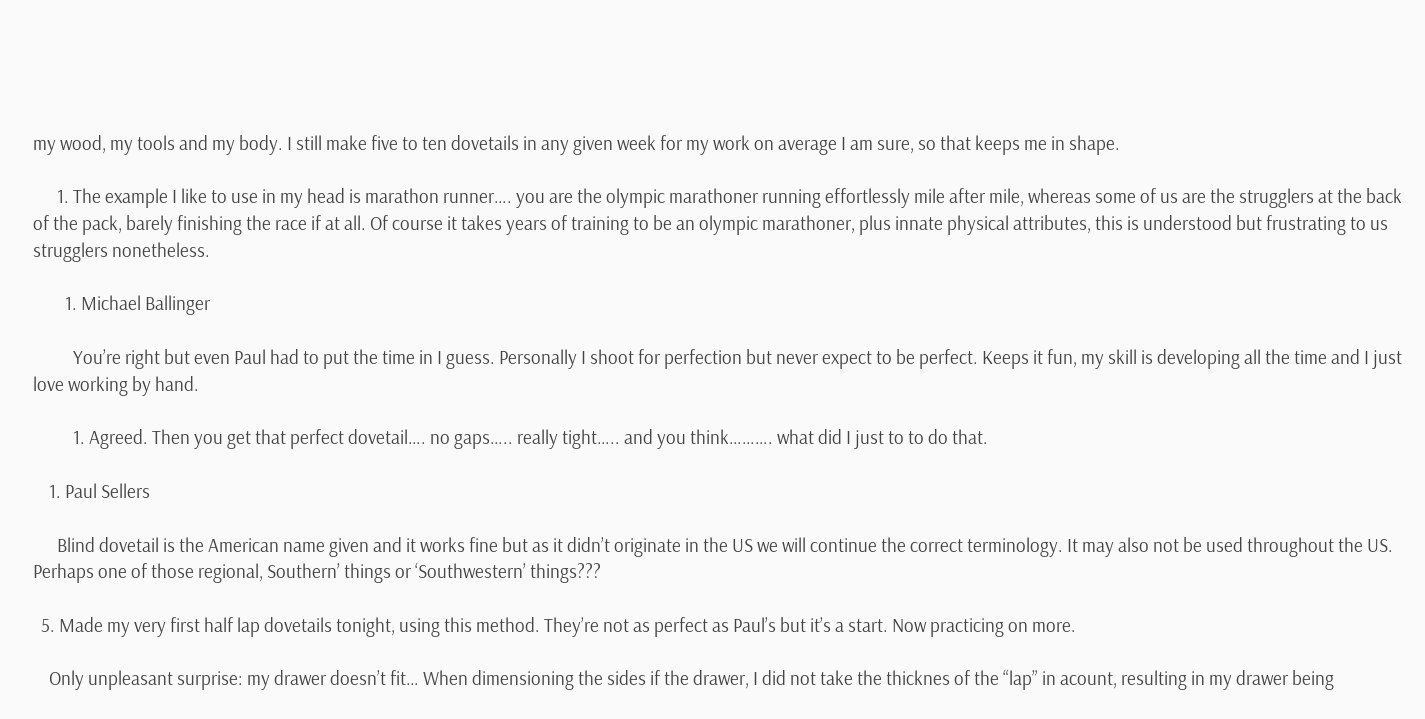my wood, my tools and my body. I still make five to ten dovetails in any given week for my work on average I am sure, so that keeps me in shape.

      1. The example I like to use in my head is marathon runner…. you are the olympic marathoner running effortlessly mile after mile, whereas some of us are the strugglers at the back of the pack, barely finishing the race if at all. Of course it takes years of training to be an olympic marathoner, plus innate physical attributes, this is understood but frustrating to us strugglers nonetheless.

        1. Michael Ballinger

          You’re right but even Paul had to put the time in I guess. Personally I shoot for perfection but never expect to be perfect. Keeps it fun, my skill is developing all the time and I just love working by hand.

          1. Agreed. Then you get that perfect dovetail…. no gaps….. really tight….. and you think………. what did I just to to do that.

    1. Paul Sellers

      Blind dovetail is the American name given and it works fine but as it didn’t originate in the US we will continue the correct terminology. It may also not be used throughout the US. Perhaps one of those regional, Southern’ things or ‘Southwestern’ things???

  5. Made my very first half lap dovetails tonight, using this method. They’re not as perfect as Paul’s but it’s a start. Now practicing on more.

    Only unpleasant surprise: my drawer doesn’t fit… When dimensioning the sides if the drawer, I did not take the thicknes of the “lap” in acount, resulting in my drawer being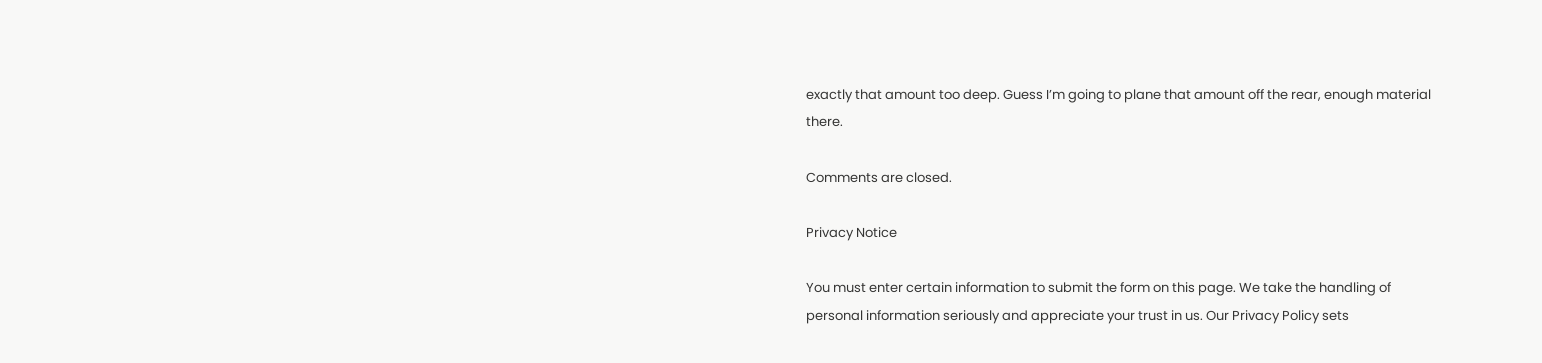exactly that amount too deep. Guess I’m going to plane that amount off the rear, enough material there.

Comments are closed.

Privacy Notice

You must enter certain information to submit the form on this page. We take the handling of personal information seriously and appreciate your trust in us. Our Privacy Policy sets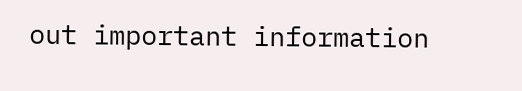out important information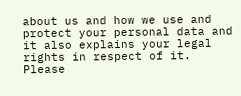about us and how we use and protect your personal data and it also explains your legal rights in respect of it. Please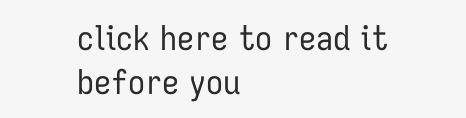click here to read it before you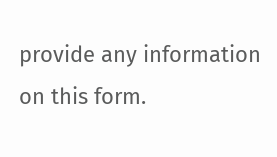provide any information on this form.